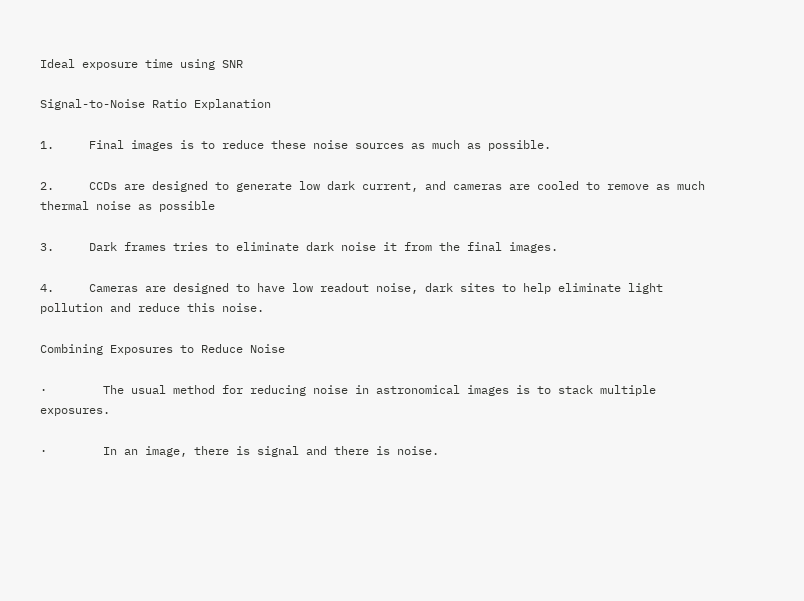Ideal exposure time using SNR

Signal-to-Noise Ratio Explanation

1.     Final images is to reduce these noise sources as much as possible.

2.     CCDs are designed to generate low dark current, and cameras are cooled to remove as much thermal noise as possible

3.     Dark frames tries to eliminate dark noise it from the final images.

4.     Cameras are designed to have low readout noise, dark sites to help eliminate light pollution and reduce this noise.

Combining Exposures to Reduce Noise

·        The usual method for reducing noise in astronomical images is to stack multiple exposures.

·        In an image, there is signal and there is noise.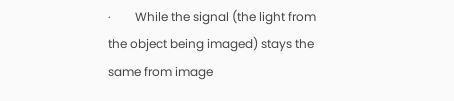·        While the signal (the light from the object being imaged) stays the same from image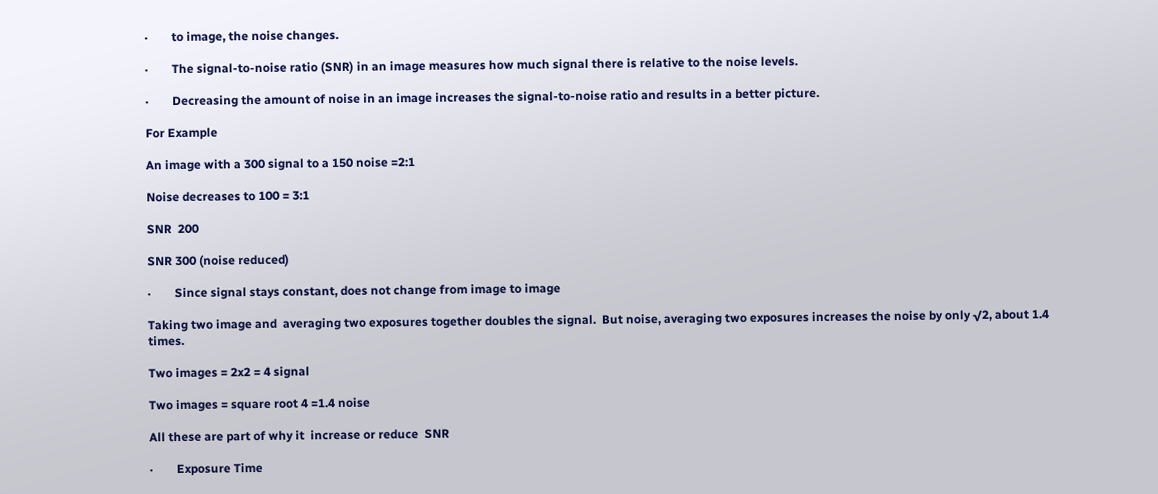·        to image, the noise changes.

·        The signal-to-noise ratio (SNR) in an image measures how much signal there is relative to the noise levels.

·        Decreasing the amount of noise in an image increases the signal-to-noise ratio and results in a better picture.

For Example

An image with a 300 signal to a 150 noise =2:1

Noise decreases to 100 = 3:1

SNR  200

SNR 300 (noise reduced)

·        Since signal stays constant, does not change from image to image

Taking two image and  averaging two exposures together doubles the signal.  But noise, averaging two exposures increases the noise by only √2, about 1.4 times.

Two images = 2x2 = 4 signal

Two images = square root 4 =1.4 noise

All these are part of why it  increase or reduce  SNR

·        Exposure Time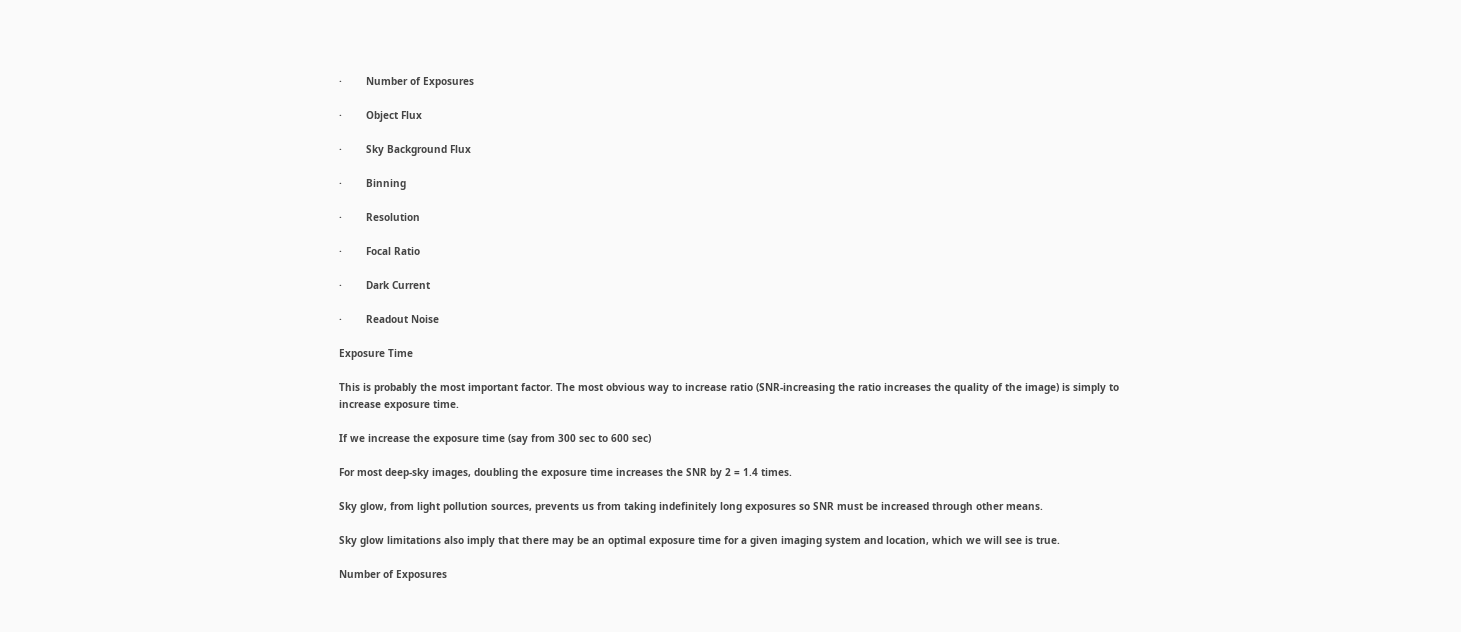·        Number of Exposures

·        Object Flux

·        Sky Background Flux

·        Binning

·        Resolution

·        Focal Ratio

·        Dark Current

·        Readout Noise

Exposure Time

This is probably the most important factor. The most obvious way to increase ratio (SNR-increasing the ratio increases the quality of the image) is simply to increase exposure time.

If we increase the exposure time (say from 300 sec to 600 sec)

For most deep-sky images, doubling the exposure time increases the SNR by 2 = 1.4 times.

Sky glow, from light pollution sources, prevents us from taking indefinitely long exposures so SNR must be increased through other means.

Sky glow limitations also imply that there may be an optimal exposure time for a given imaging system and location, which we will see is true.

Number of Exposures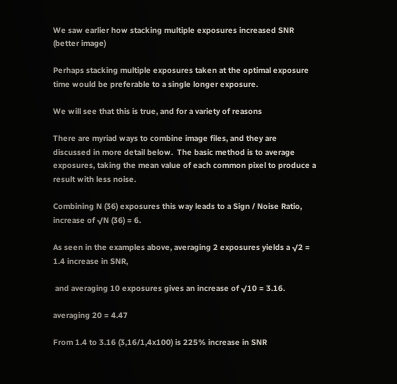We saw earlier how stacking multiple exposures increased SNR (better image)

Perhaps stacking multiple exposures taken at the optimal exposure time would be preferable to a single longer exposure.

We will see that this is true, and for a variety of reasons

There are myriad ways to combine image files, and they are discussed in more detail below.  The basic method is to average exposures, taking the mean value of each common pixel to produce a result with less noise.

Combining N (36) exposures this way leads to a Sign / Noise Ratio,  increase of √N (36) = 6.

As seen in the examples above, averaging 2 exposures yields a √2 = 1.4 increase in SNR,

 and averaging 10 exposures gives an increase of √10 = 3.16.

averaging 20 = 4.47

From 1.4 to 3.16 (3,16/1,4x100) is 225% increase in SNR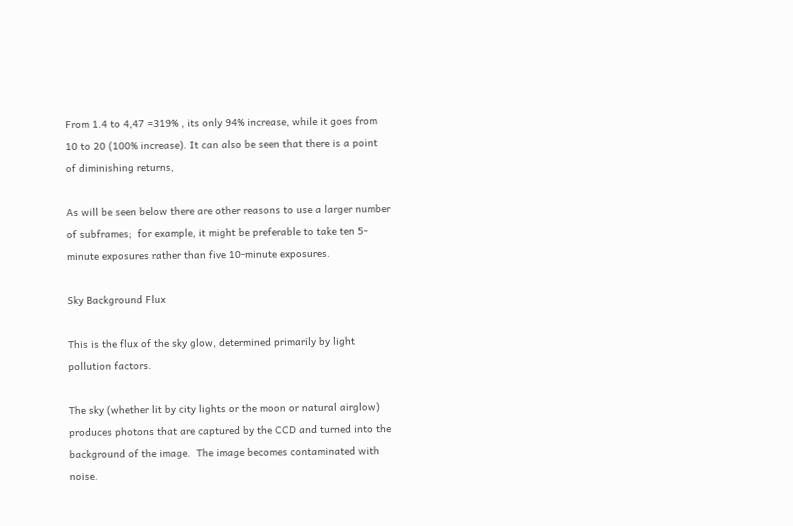From 1.4 to 4,47 =319% , its only 94% increase, while it goes from 10 to 20 (100% increase). It can also be seen that there is a point of diminishing returns,

As will be seen below there are other reasons to use a larger number of subframes;  for example, it might be preferable to take ten 5-minute exposures rather than five 10-minute exposures.

Sky Background Flux

This is the flux of the sky glow, determined primarily by light pollution factors.

The sky (whether lit by city lights or the moon or natural airglow) produces photons that are captured by the CCD and turned into the background of the image.  The image becomes contaminated with noise.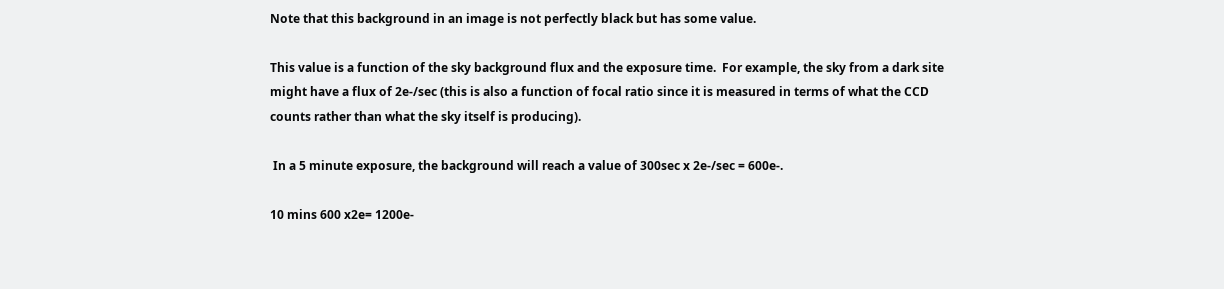Note that this background in an image is not perfectly black but has some value.

This value is a function of the sky background flux and the exposure time.  For example, the sky from a dark site might have a flux of 2e-/sec (this is also a function of focal ratio since it is measured in terms of what the CCD counts rather than what the sky itself is producing).

 In a 5 minute exposure, the background will reach a value of 300sec x 2e-/sec = 600e-.

10 mins 600 x2e= 1200e-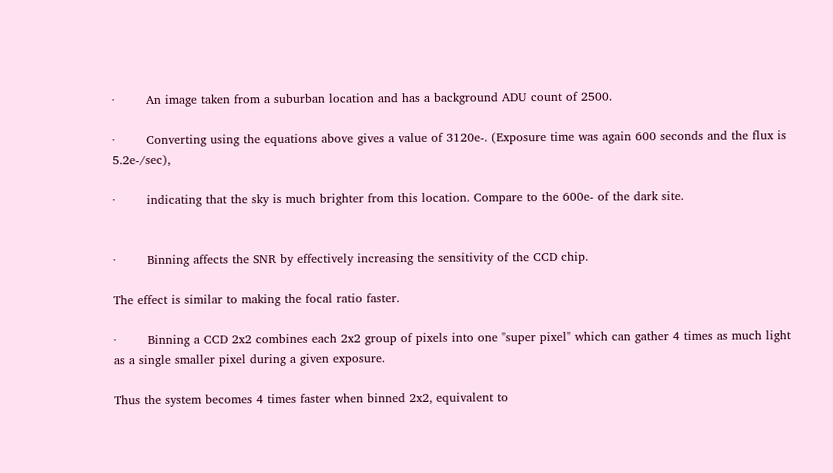·        An image taken from a suburban location and has a background ADU count of 2500.

·        Converting using the equations above gives a value of 3120e-. (Exposure time was again 600 seconds and the flux is 5.2e-/sec),

·        indicating that the sky is much brighter from this location. Compare to the 600e- of the dark site.


·        Binning affects the SNR by effectively increasing the sensitivity of the CCD chip.

The effect is similar to making the focal ratio faster.

·        Binning a CCD 2x2 combines each 2x2 group of pixels into one "super pixel" which can gather 4 times as much light as a single smaller pixel during a given exposure.

Thus the system becomes 4 times faster when binned 2x2, equivalent to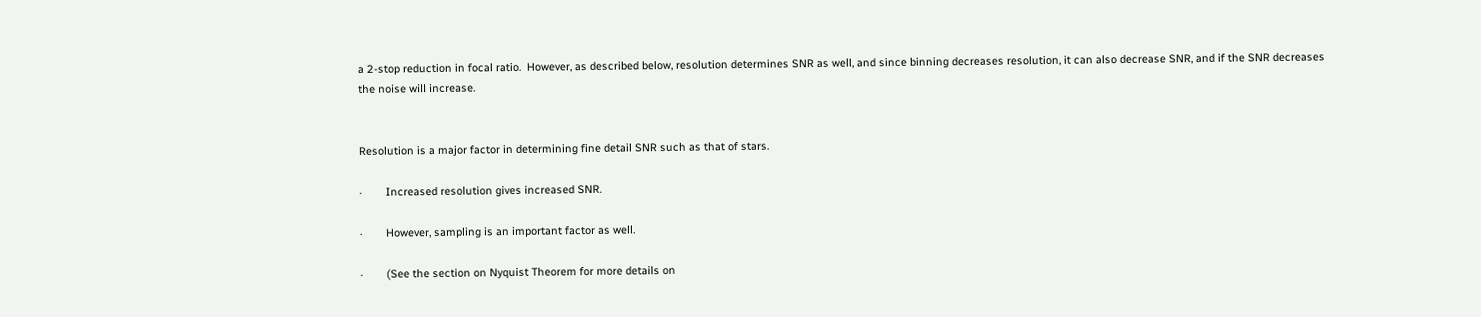a 2-stop reduction in focal ratio.  However, as described below, resolution determines SNR as well, and since binning decreases resolution, it can also decrease SNR, and if the SNR decreases the noise will increase.


Resolution is a major factor in determining fine detail SNR such as that of stars.

·        Increased resolution gives increased SNR.

·        However, sampling is an important factor as well.

·        (See the section on Nyquist Theorem for more details on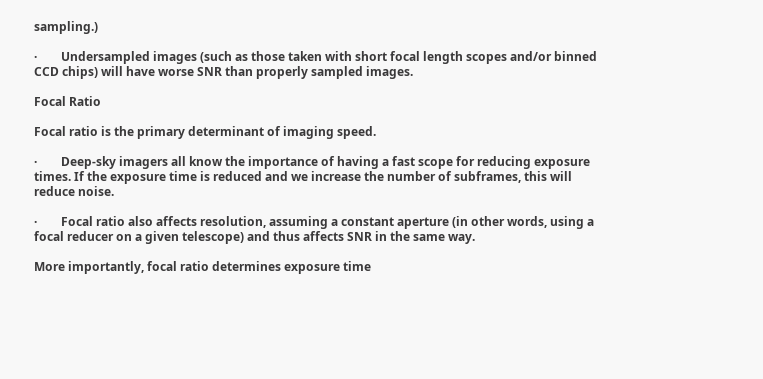sampling.)

·        Undersampled images (such as those taken with short focal length scopes and/or binned CCD chips) will have worse SNR than properly sampled images.

Focal Ratio

Focal ratio is the primary determinant of imaging speed.

·        Deep-sky imagers all know the importance of having a fast scope for reducing exposure times. If the exposure time is reduced and we increase the number of subframes, this will reduce noise.

·        Focal ratio also affects resolution, assuming a constant aperture (in other words, using a focal reducer on a given telescope) and thus affects SNR in the same way.

More importantly, focal ratio determines exposure time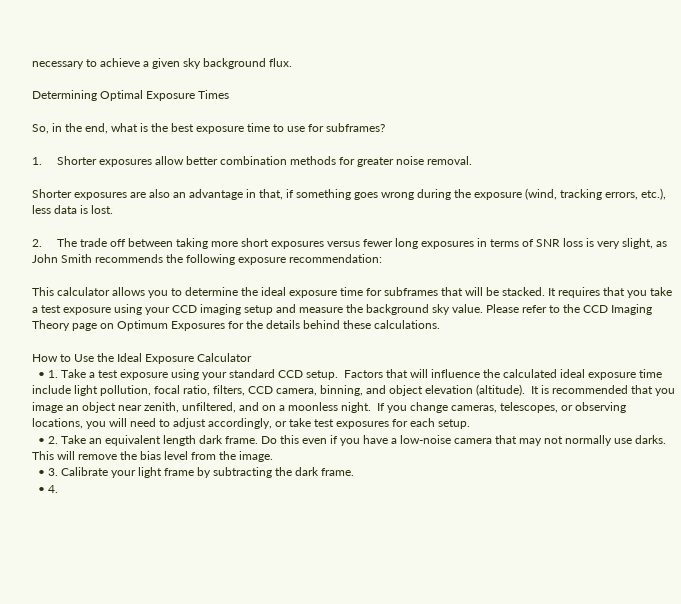necessary to achieve a given sky background flux.

Determining Optimal Exposure Times

So, in the end, what is the best exposure time to use for subframes?

1.     Shorter exposures allow better combination methods for greater noise removal.

Shorter exposures are also an advantage in that, if something goes wrong during the exposure (wind, tracking errors, etc.), less data is lost.

2.     The trade off between taking more short exposures versus fewer long exposures in terms of SNR loss is very slight, as John Smith recommends the following exposure recommendation:

This calculator allows you to determine the ideal exposure time for subframes that will be stacked. It requires that you take a test exposure using your CCD imaging setup and measure the background sky value. Please refer to the CCD Imaging Theory page on Optimum Exposures for the details behind these calculations.

How to Use the Ideal Exposure Calculator
  • 1. Take a test exposure using your standard CCD setup.  Factors that will influence the calculated ideal exposure time include light pollution, focal ratio, filters, CCD camera, binning, and object elevation (altitude).  It is recommended that you image an object near zenith, unfiltered, and on a moonless night.  If you change cameras, telescopes, or observing locations, you will need to adjust accordingly, or take test exposures for each setup.
  • 2. Take an equivalent length dark frame. Do this even if you have a low-noise camera that may not normally use darks. This will remove the bias level from the image.
  • 3. Calibrate your light frame by subtracting the dark frame.
  • 4.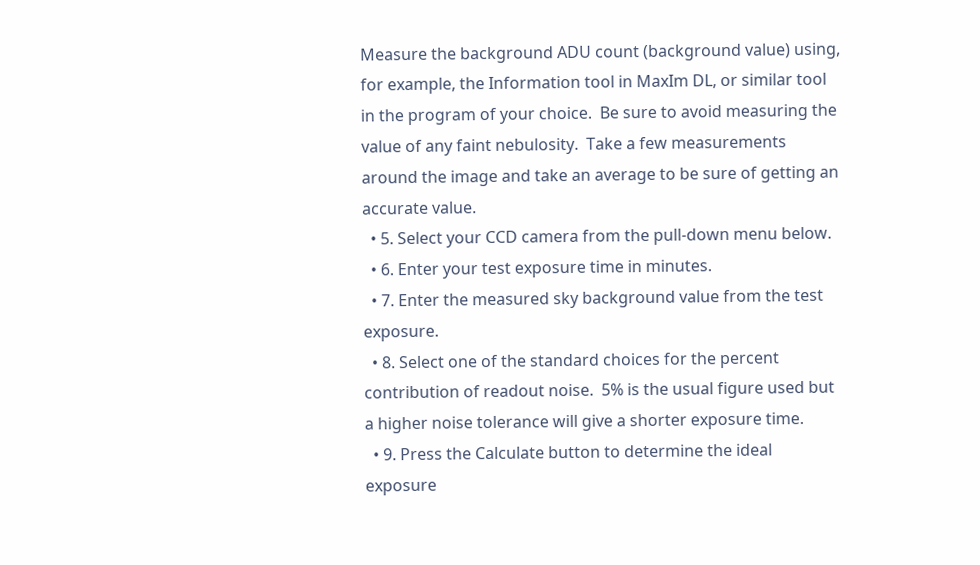Measure the background ADU count (background value) using, for example, the Information tool in MaxIm DL, or similar tool in the program of your choice.  Be sure to avoid measuring the value of any faint nebulosity.  Take a few measurements around the image and take an average to be sure of getting an accurate value.
  • 5. Select your CCD camera from the pull-down menu below.
  • 6. Enter your test exposure time in minutes.
  • 7. Enter the measured sky background value from the test exposure.
  • 8. Select one of the standard choices for the percent contribution of readout noise.  5% is the usual figure used but a higher noise tolerance will give a shorter exposure time.
  • 9. Press the Calculate button to determine the ideal exposure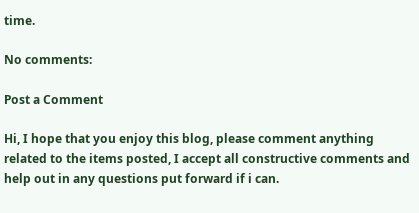time.

No comments:

Post a Comment

Hi, I hope that you enjoy this blog, please comment anything related to the items posted, I accept all constructive comments and help out in any questions put forward if i can.